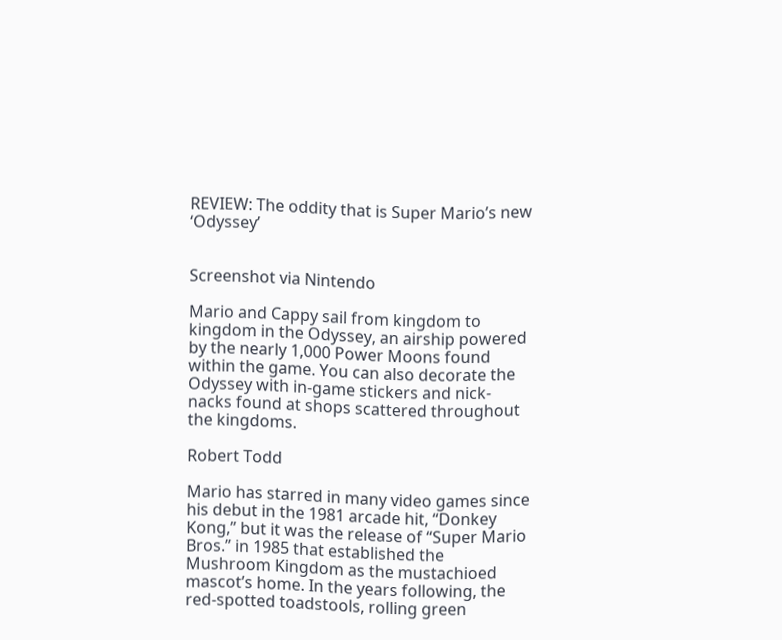REVIEW: The oddity that is Super Mario’s new ‘Odyssey’


Screenshot via Nintendo

Mario and Cappy sail from kingdom to kingdom in the Odyssey, an airship powered by the nearly 1,000 Power Moons found within the game. You can also decorate the Odyssey with in-game stickers and nick-nacks found at shops scattered throughout the kingdoms.

Robert Todd

Mario has starred in many video games since his debut in the 1981 arcade hit, “Donkey Kong,” but it was the release of “Super Mario Bros.” in 1985 that established the Mushroom Kingdom as the mustachioed mascot’s home. In the years following, the red-spotted toadstools, rolling green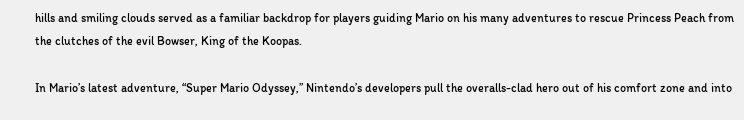hills and smiling clouds served as a familiar backdrop for players guiding Mario on his many adventures to rescue Princess Peach from the clutches of the evil Bowser, King of the Koopas.

In Mario’s latest adventure, “Super Mario Odyssey,” Nintendo’s developers pull the overalls-clad hero out of his comfort zone and into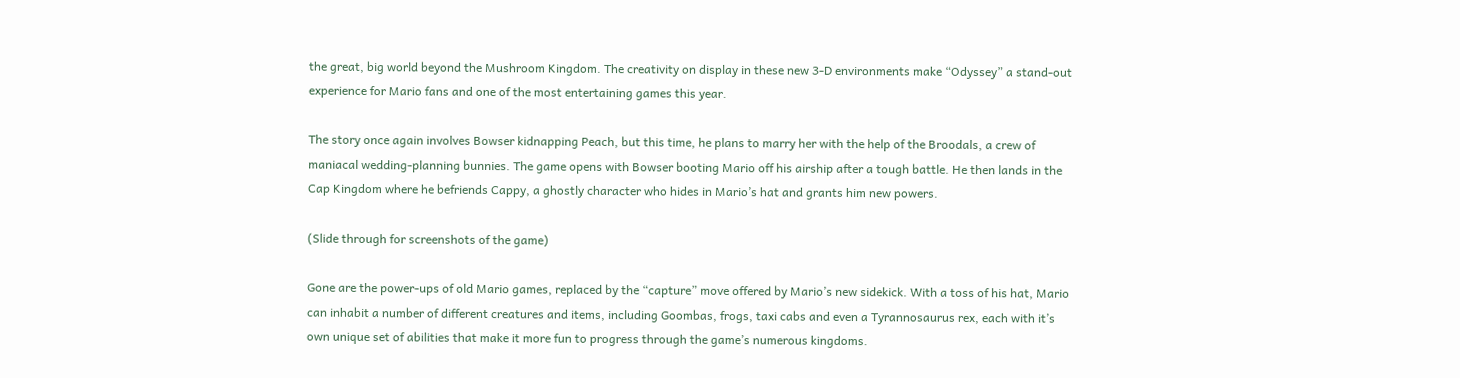the great, big world beyond the Mushroom Kingdom. The creativity on display in these new 3-D environments make “Odyssey” a stand-out experience for Mario fans and one of the most entertaining games this year.

The story once again involves Bowser kidnapping Peach, but this time, he plans to marry her with the help of the Broodals, a crew of maniacal wedding-planning bunnies. The game opens with Bowser booting Mario off his airship after a tough battle. He then lands in the Cap Kingdom where he befriends Cappy, a ghostly character who hides in Mario’s hat and grants him new powers.

(Slide through for screenshots of the game)

Gone are the power-ups of old Mario games, replaced by the “capture” move offered by Mario’s new sidekick. With a toss of his hat, Mario can inhabit a number of different creatures and items, including Goombas, frogs, taxi cabs and even a Tyrannosaurus rex, each with it’s own unique set of abilities that make it more fun to progress through the game’s numerous kingdoms.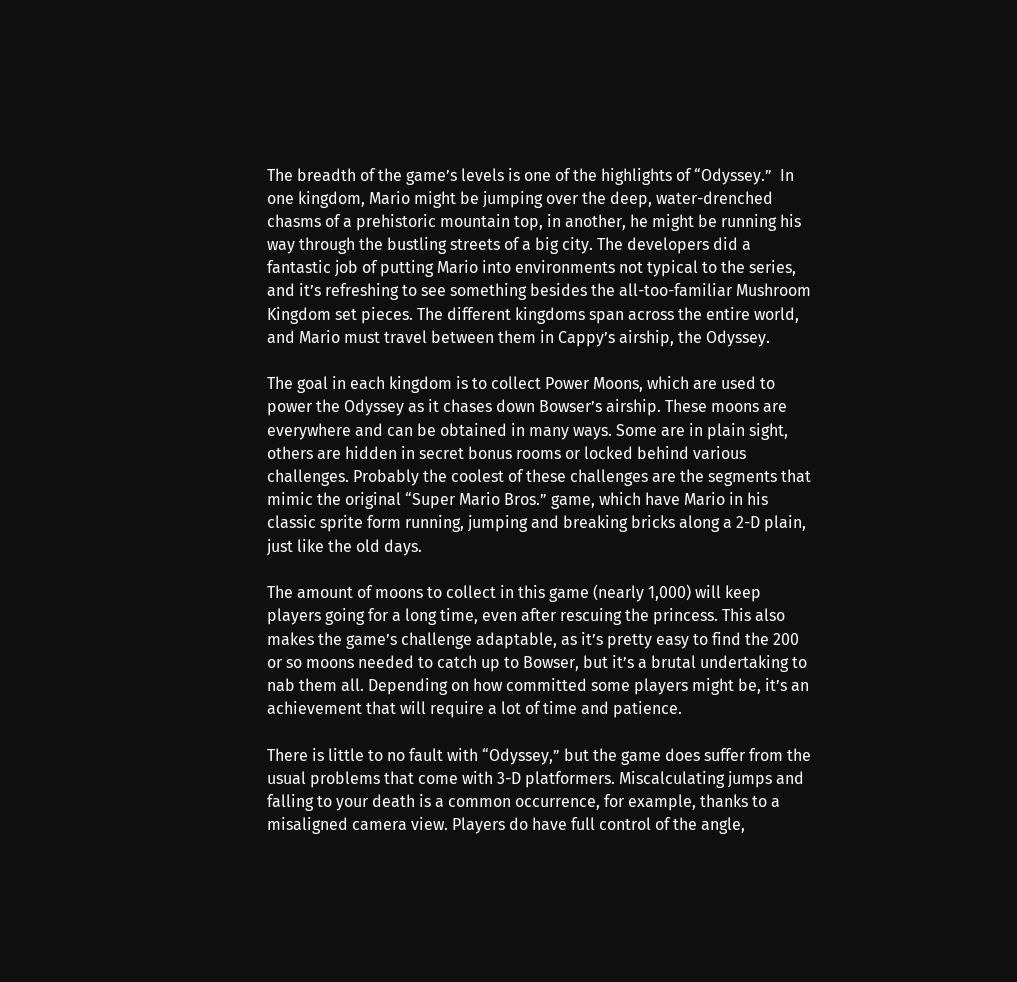The breadth of the game’s levels is one of the highlights of “Odyssey.”  In one kingdom, Mario might be jumping over the deep, water-drenched chasms of a prehistoric mountain top, in another, he might be running his way through the bustling streets of a big city. The developers did a fantastic job of putting Mario into environments not typical to the series, and it’s refreshing to see something besides the all-too-familiar Mushroom Kingdom set pieces. The different kingdoms span across the entire world, and Mario must travel between them in Cappy’s airship, the Odyssey.

The goal in each kingdom is to collect Power Moons, which are used to power the Odyssey as it chases down Bowser’s airship. These moons are everywhere and can be obtained in many ways. Some are in plain sight, others are hidden in secret bonus rooms or locked behind various challenges. Probably the coolest of these challenges are the segments that mimic the original “Super Mario Bros.” game, which have Mario in his classic sprite form running, jumping and breaking bricks along a 2-D plain, just like the old days.

The amount of moons to collect in this game (nearly 1,000) will keep players going for a long time, even after rescuing the princess. This also makes the game’s challenge adaptable, as it’s pretty easy to find the 200 or so moons needed to catch up to Bowser, but it’s a brutal undertaking to nab them all. Depending on how committed some players might be, it’s an achievement that will require a lot of time and patience.

There is little to no fault with “Odyssey,” but the game does suffer from the usual problems that come with 3-D platformers. Miscalculating jumps and falling to your death is a common occurrence, for example, thanks to a misaligned camera view. Players do have full control of the angle,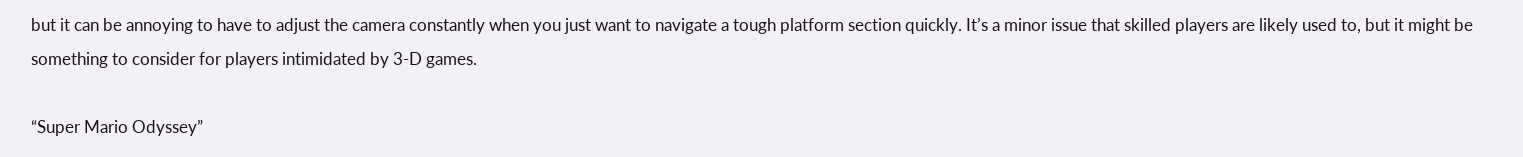but it can be annoying to have to adjust the camera constantly when you just want to navigate a tough platform section quickly. It’s a minor issue that skilled players are likely used to, but it might be something to consider for players intimidated by 3-D games.

“Super Mario Odyssey”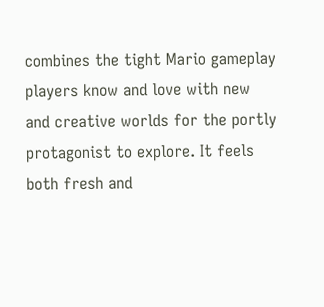combines the tight Mario gameplay players know and love with new and creative worlds for the portly protagonist to explore. It feels both fresh and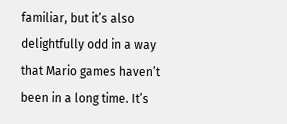familiar, but it’s also delightfully odd in a way that Mario games haven’t been in a long time. It’s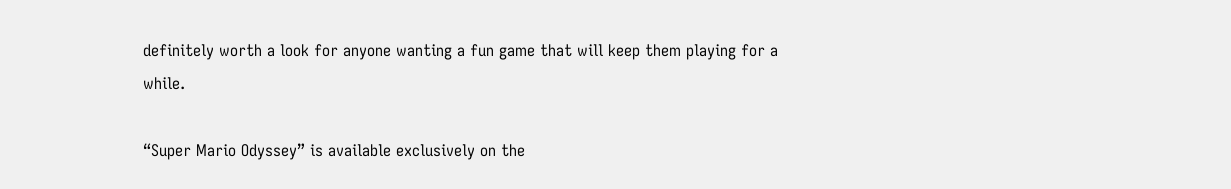definitely worth a look for anyone wanting a fun game that will keep them playing for a while.

“Super Mario Odyssey” is available exclusively on the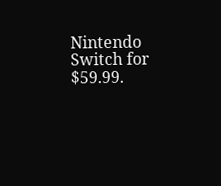Nintendo Switch for $59.99.